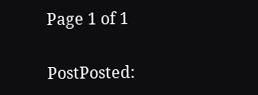Page 1 of 1

PostPosted: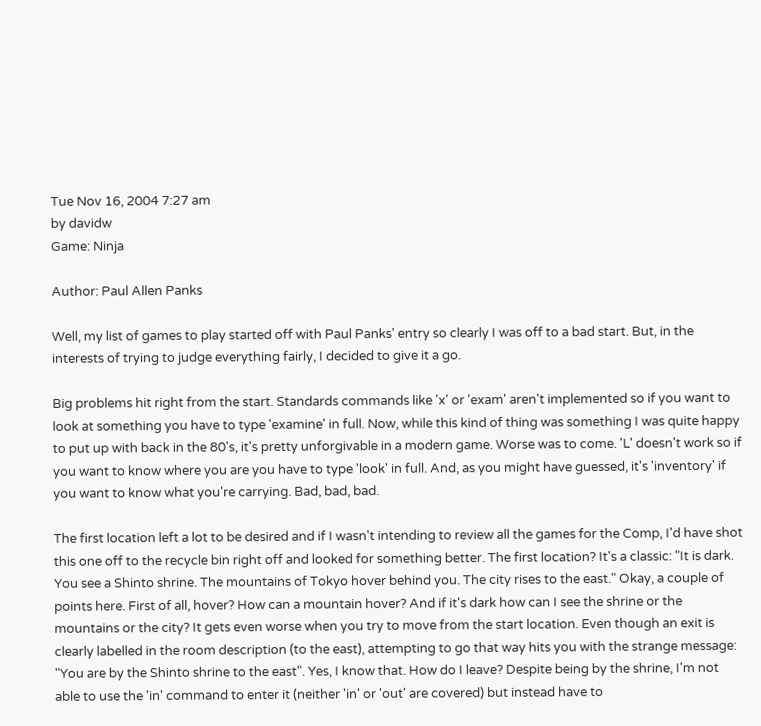Tue Nov 16, 2004 7:27 am
by davidw
Game: Ninja

Author: Paul Allen Panks

Well, my list of games to play started off with Paul Panks' entry so clearly I was off to a bad start. But, in the interests of trying to judge everything fairly, I decided to give it a go.

Big problems hit right from the start. Standards commands like 'x' or 'exam' aren't implemented so if you want to look at something you have to type 'examine' in full. Now, while this kind of thing was something I was quite happy to put up with back in the 80's, it's pretty unforgivable in a modern game. Worse was to come. 'L' doesn't work so if you want to know where you are you have to type 'look' in full. And, as you might have guessed, it's 'inventory' if you want to know what you're carrying. Bad, bad, bad.

The first location left a lot to be desired and if I wasn't intending to review all the games for the Comp, I'd have shot this one off to the recycle bin right off and looked for something better. The first location? It's a classic: "It is dark. You see a Shinto shrine. The mountains of Tokyo hover behind you. The city rises to the east." Okay, a couple of points here. First of all, hover? How can a mountain hover? And if it's dark how can I see the shrine or the mountains or the city? It gets even worse when you try to move from the start location. Even though an exit is clearly labelled in the room description (to the east), attempting to go that way hits you with the strange message: "You are by the Shinto shrine to the east". Yes, I know that. How do I leave? Despite being by the shrine, I'm not able to use the 'in' command to enter it (neither 'in' or 'out' are covered) but instead have to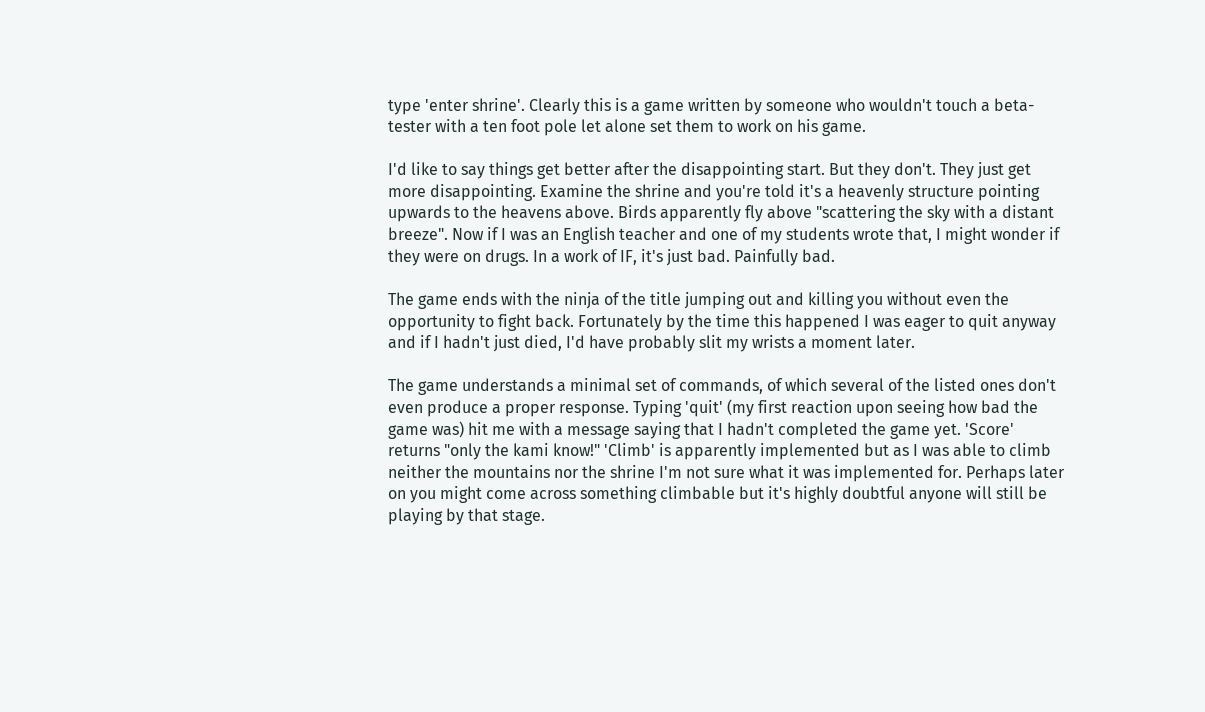type 'enter shrine'. Clearly this is a game written by someone who wouldn't touch a beta-tester with a ten foot pole let alone set them to work on his game.

I'd like to say things get better after the disappointing start. But they don't. They just get more disappointing. Examine the shrine and you're told it's a heavenly structure pointing upwards to the heavens above. Birds apparently fly above "scattering the sky with a distant breeze". Now if I was an English teacher and one of my students wrote that, I might wonder if they were on drugs. In a work of IF, it's just bad. Painfully bad.

The game ends with the ninja of the title jumping out and killing you without even the opportunity to fight back. Fortunately by the time this happened I was eager to quit anyway and if I hadn't just died, I'd have probably slit my wrists a moment later.

The game understands a minimal set of commands, of which several of the listed ones don't even produce a proper response. Typing 'quit' (my first reaction upon seeing how bad the game was) hit me with a message saying that I hadn't completed the game yet. 'Score' returns "only the kami know!" 'Climb' is apparently implemented but as I was able to climb neither the mountains nor the shrine I'm not sure what it was implemented for. Perhaps later on you might come across something climbable but it's highly doubtful anyone will still be playing by that stage.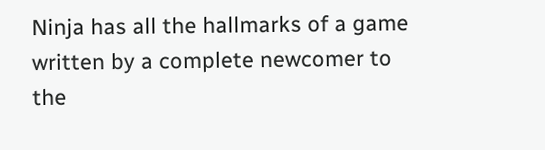Ninja has all the hallmarks of a game written by a complete newcomer to the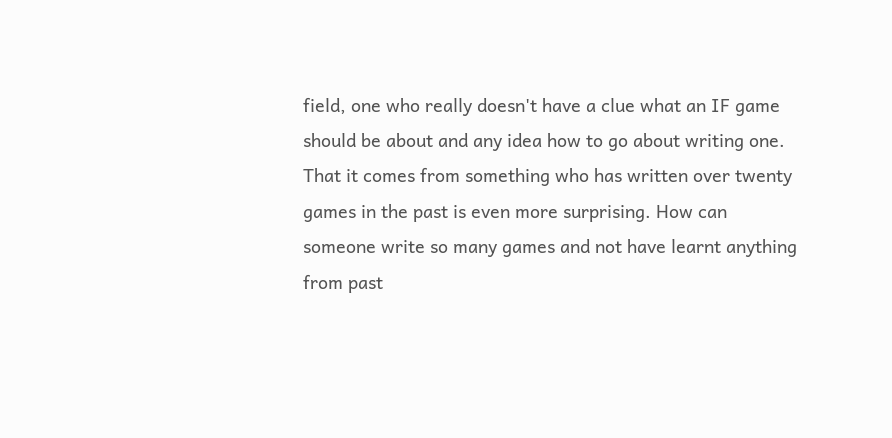field, one who really doesn't have a clue what an IF game should be about and any idea how to go about writing one. That it comes from something who has written over twenty games in the past is even more surprising. How can someone write so many games and not have learnt anything from past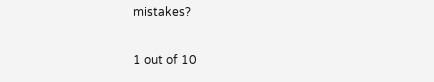mistakes?

1 out of 10